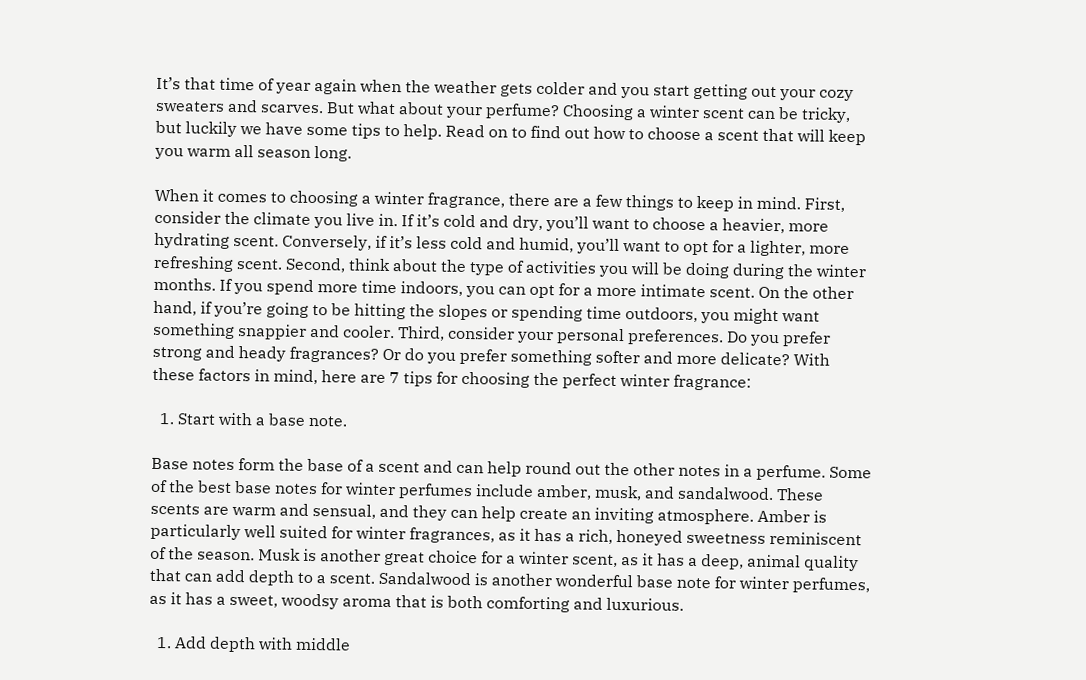It’s that time of year again when the weather gets colder and you start getting out your cozy sweaters and scarves. But what about your perfume? Choosing a winter scent can be tricky, but luckily we have some tips to help. Read on to find out how to choose a scent that will keep you warm all season long.

When it comes to choosing a winter fragrance, there are a few things to keep in mind. First, consider the climate you live in. If it’s cold and dry, you’ll want to choose a heavier, more hydrating scent. Conversely, if it’s less cold and humid, you’ll want to opt for a lighter, more refreshing scent. Second, think about the type of activities you will be doing during the winter months. If you spend more time indoors, you can opt for a more intimate scent. On the other hand, if you’re going to be hitting the slopes or spending time outdoors, you might want something snappier and cooler. Third, consider your personal preferences. Do you prefer strong and heady fragrances? Or do you prefer something softer and more delicate? With these factors in mind, here are 7 tips for choosing the perfect winter fragrance:

  1. Start with a base note.

Base notes form the base of a scent and can help round out the other notes in a perfume. Some of the best base notes for winter perfumes include amber, musk, and sandalwood. These scents are warm and sensual, and they can help create an inviting atmosphere. Amber is particularly well suited for winter fragrances, as it has a rich, honeyed sweetness reminiscent of the season. Musk is another great choice for a winter scent, as it has a deep, animal quality that can add depth to a scent. Sandalwood is another wonderful base note for winter perfumes, as it has a sweet, woodsy aroma that is both comforting and luxurious.

  1. Add depth with middle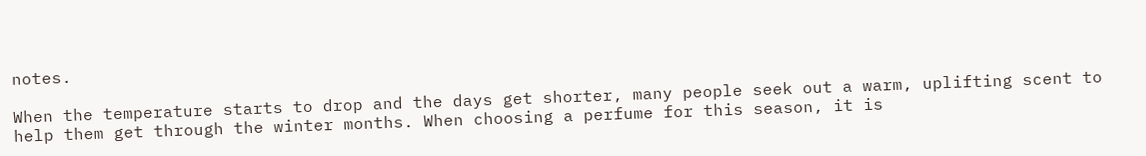notes.

When the temperature starts to drop and the days get shorter, many people seek out a warm, uplifting scent to help them get through the winter months. When choosing a perfume for this season, it is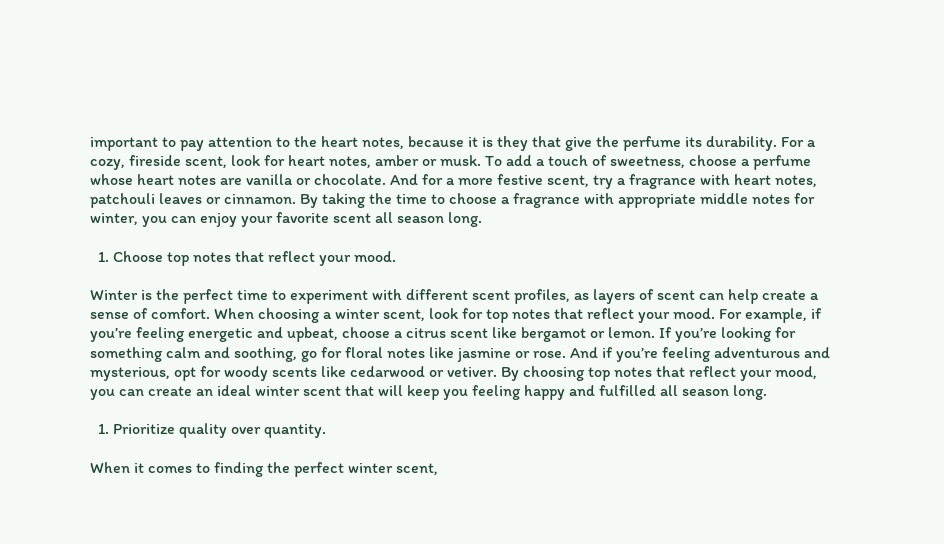important to pay attention to the heart notes, because it is they that give the perfume its durability. For a cozy, fireside scent, look for heart notes, amber or musk. To add a touch of sweetness, choose a perfume whose heart notes are vanilla or chocolate. And for a more festive scent, try a fragrance with heart notes, patchouli leaves or cinnamon. By taking the time to choose a fragrance with appropriate middle notes for winter, you can enjoy your favorite scent all season long.

  1. Choose top notes that reflect your mood.

Winter is the perfect time to experiment with different scent profiles, as layers of scent can help create a sense of comfort. When choosing a winter scent, look for top notes that reflect your mood. For example, if you’re feeling energetic and upbeat, choose a citrus scent like bergamot or lemon. If you’re looking for something calm and soothing, go for floral notes like jasmine or rose. And if you’re feeling adventurous and mysterious, opt for woody scents like cedarwood or vetiver. By choosing top notes that reflect your mood, you can create an ideal winter scent that will keep you feeling happy and fulfilled all season long.

  1. Prioritize quality over quantity.

When it comes to finding the perfect winter scent,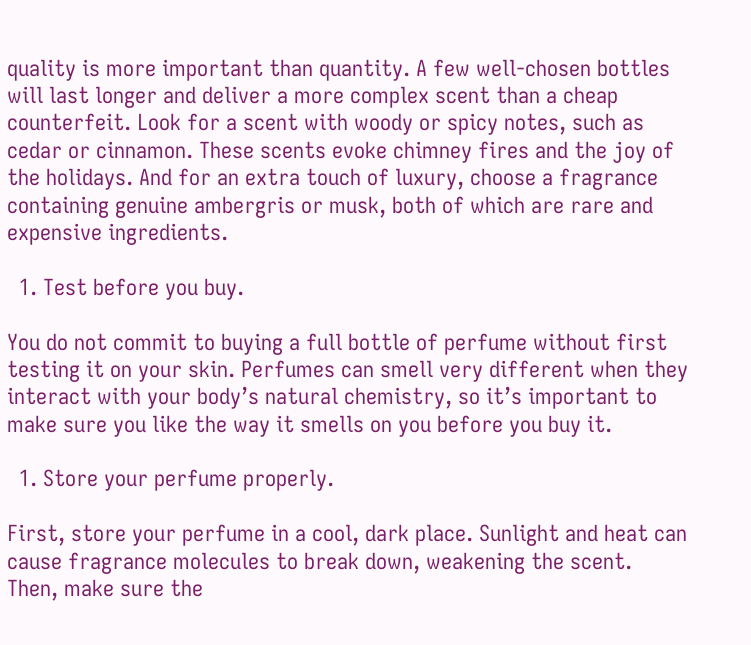quality is more important than quantity. A few well-chosen bottles will last longer and deliver a more complex scent than a cheap counterfeit. Look for a scent with woody or spicy notes, such as cedar or cinnamon. These scents evoke chimney fires and the joy of the holidays. And for an extra touch of luxury, choose a fragrance containing genuine ambergris or musk, both of which are rare and expensive ingredients.

  1. Test before you buy.

You do not commit to buying a full bottle of perfume without first testing it on your skin. Perfumes can smell very different when they interact with your body’s natural chemistry, so it’s important to make sure you like the way it smells on you before you buy it.

  1. Store your perfume properly.

First, store your perfume in a cool, dark place. Sunlight and heat can cause fragrance molecules to break down, weakening the scent. Then, make sure the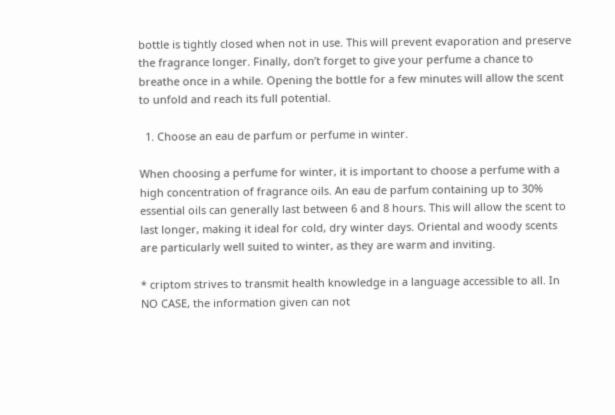bottle is tightly closed when not in use. This will prevent evaporation and preserve the fragrance longer. Finally, don’t forget to give your perfume a chance to breathe once in a while. Opening the bottle for a few minutes will allow the scent to unfold and reach its full potential.

  1. Choose an eau de parfum or perfume in winter.

When choosing a perfume for winter, it is important to choose a perfume with a high concentration of fragrance oils. An eau de parfum containing up to 30% essential oils can generally last between 6 and 8 hours. This will allow the scent to last longer, making it ideal for cold, dry winter days. Oriental and woody scents are particularly well suited to winter, as they are warm and inviting.

* criptom strives to transmit health knowledge in a language accessible to all. In NO CASE, the information given can not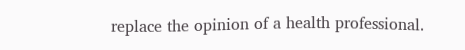replace the opinion of a health professional.